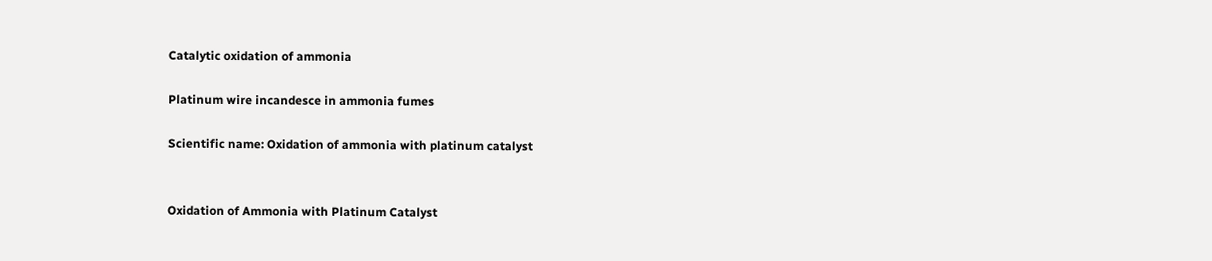Catalytic oxidation of ammonia

Platinum wire incandesce in ammonia fumes

Scientific name: Oxidation of ammonia with platinum catalyst


Oxidation of Ammonia with Platinum Catalyst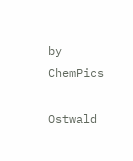by ChemPics

Ostwald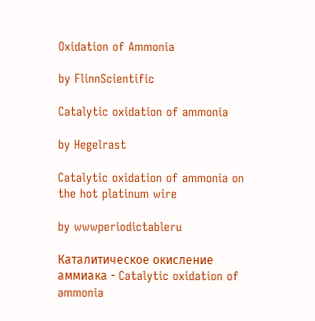Oxidation of Ammonia

by FlinnScientific

Catalytic oxidation of ammonia

by Hegelrast

Catalytic oxidation of ammonia on the hot platinum wire

by wwwperiodictableru

Каталитическое окисление аммиака - Catalytic oxidation of ammonia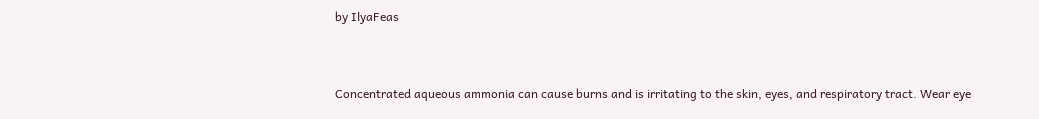by IlyaFeas


Concentrated aqueous ammonia can cause burns and is irritating to the skin, eyes, and respiratory tract. Wear eye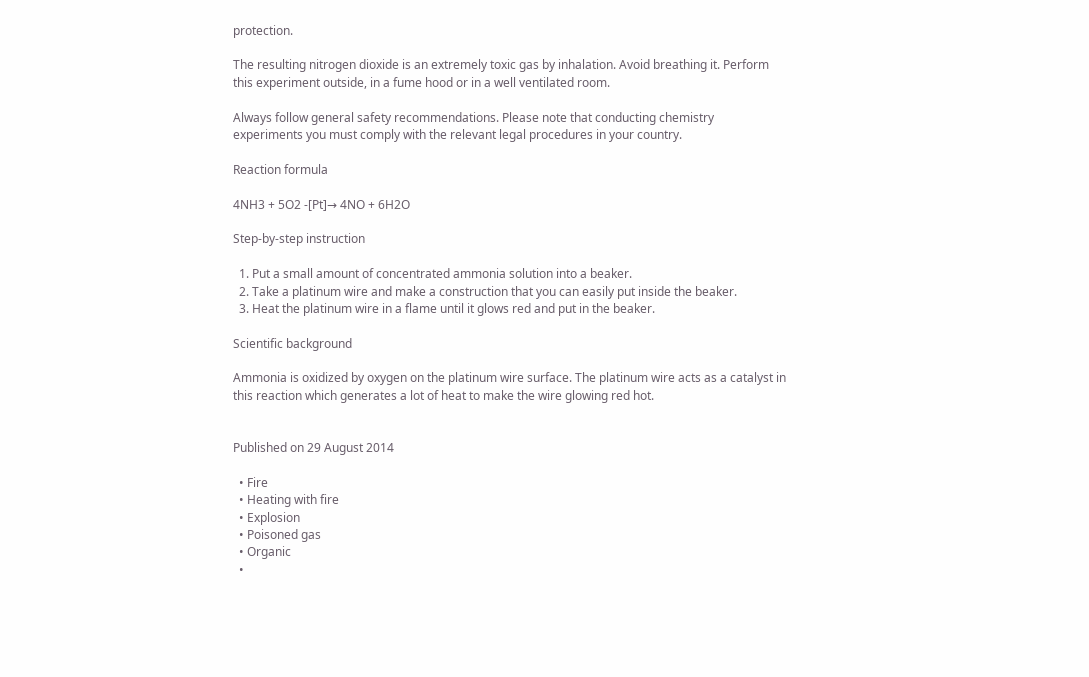protection.

The resulting nitrogen dioxide is an extremely toxic gas by inhalation. Avoid breathing it. Perform this experiment outside, in a fume hood or in a well ventilated room.

Always follow general safety recommendations. Please note that conducting chemistry experiments you must comply with the relevant legal procedures in your country.

Reaction formula

4NH3 + 5O2 -[Pt]→ 4NO + 6H2O

Step-by-step instruction

  1. Put a small amount of concentrated ammonia solution into a beaker.
  2. Take a platinum wire and make a construction that you can easily put inside the beaker.
  3. Heat the platinum wire in a flame until it glows red and put in the beaker.

Scientific background

Ammonia is oxidized by oxygen on the platinum wire surface. The platinum wire acts as a catalyst in this reaction which generates a lot of heat to make the wire glowing red hot.


Published on 29 August 2014

  • Fire
  • Heating with fire
  • Explosion
  • Poisoned gas
  • Organic
  •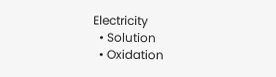Electricity
  • Solution
  • Oxidation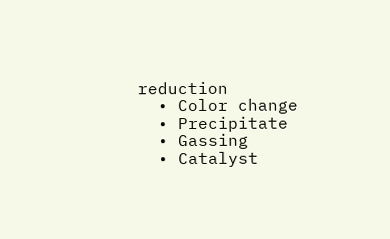reduction
  • Color change
  • Precipitate
  • Gassing
  • Catalyst